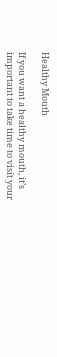Healthy Mouth

If you want a healthy mouth, it’s important to take time to visit your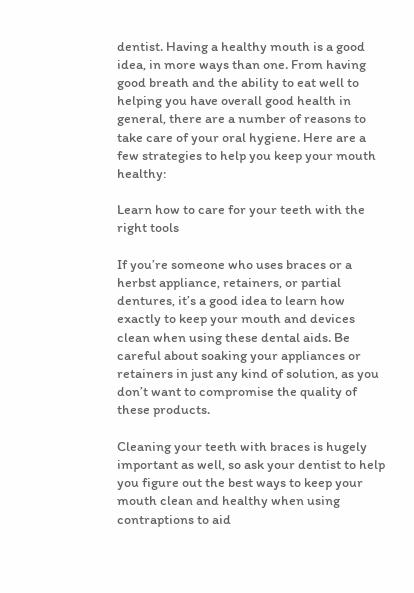dentist. Having a healthy mouth is a good idea, in more ways than one. From having good breath and the ability to eat well to helping you have overall good health in general, there are a number of reasons to take care of your oral hygiene. Here are a few strategies to help you keep your mouth healthy:

Learn how to care for your teeth with the right tools

If you’re someone who uses braces or a herbst appliance, retainers, or partial dentures, it’s a good idea to learn how exactly to keep your mouth and devices clean when using these dental aids. Be careful about soaking your appliances or retainers in just any kind of solution, as you don’t want to compromise the quality of these products.

Cleaning your teeth with braces is hugely important as well, so ask your dentist to help you figure out the best ways to keep your mouth clean and healthy when using contraptions to aid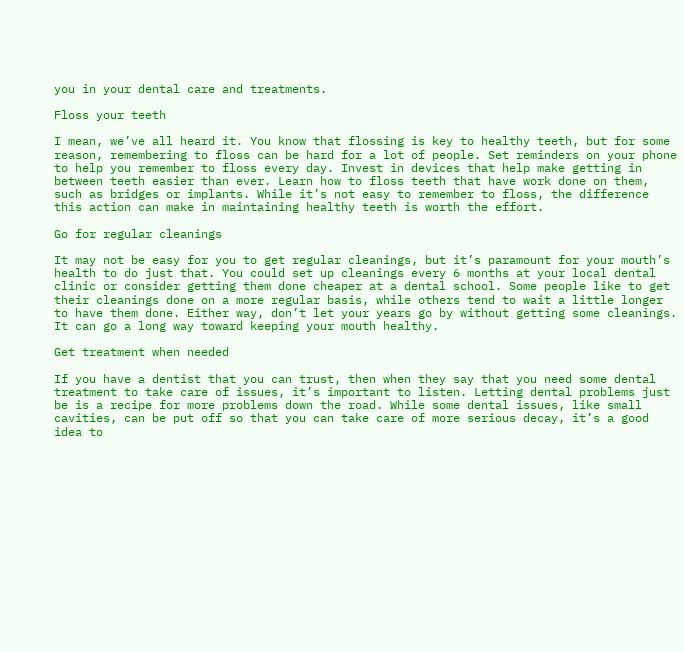you in your dental care and treatments.

Floss your teeth

I mean, we’ve all heard it. You know that flossing is key to healthy teeth, but for some reason, remembering to floss can be hard for a lot of people. Set reminders on your phone to help you remember to floss every day. Invest in devices that help make getting in between teeth easier than ever. Learn how to floss teeth that have work done on them, such as bridges or implants. While it’s not easy to remember to floss, the difference this action can make in maintaining healthy teeth is worth the effort.

Go for regular cleanings

It may not be easy for you to get regular cleanings, but it’s paramount for your mouth’s health to do just that. You could set up cleanings every 6 months at your local dental clinic or consider getting them done cheaper at a dental school. Some people like to get their cleanings done on a more regular basis, while others tend to wait a little longer to have them done. Either way, don’t let your years go by without getting some cleanings. It can go a long way toward keeping your mouth healthy.

Get treatment when needed

If you have a dentist that you can trust, then when they say that you need some dental treatment to take care of issues, it’s important to listen. Letting dental problems just be is a recipe for more problems down the road. While some dental issues, like small cavities, can be put off so that you can take care of more serious decay, it’s a good idea to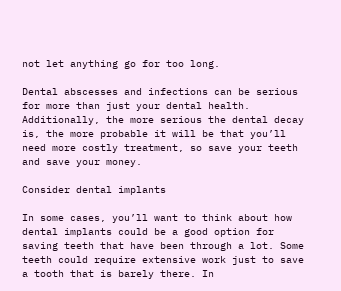not let anything go for too long.

Dental abscesses and infections can be serious for more than just your dental health. Additionally, the more serious the dental decay is, the more probable it will be that you’ll need more costly treatment, so save your teeth and save your money.

Consider dental implants

In some cases, you’ll want to think about how dental implants could be a good option for saving teeth that have been through a lot. Some teeth could require extensive work just to save a tooth that is barely there. In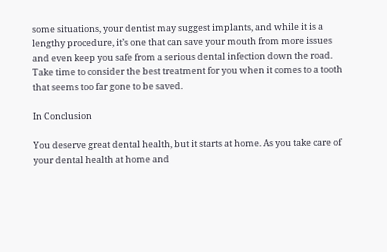some situations, your dentist may suggest implants, and while it is a lengthy procedure, it’s one that can save your mouth from more issues and even keep you safe from a serious dental infection down the road. Take time to consider the best treatment for you when it comes to a tooth that seems too far gone to be saved.

In Conclusion

You deserve great dental health, but it starts at home. As you take care of your dental health at home and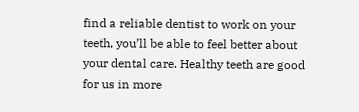find a reliable dentist to work on your teeth, you’ll be able to feel better about your dental care. Healthy teeth are good for us in more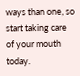ways than one, so start taking care of your mouth today.